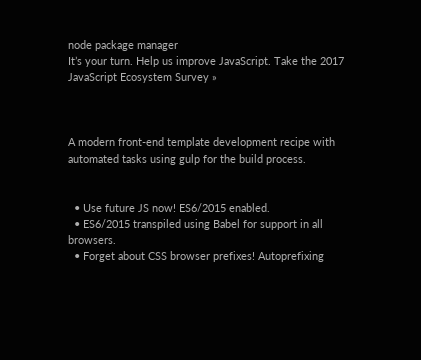node package manager
It’s your turn. Help us improve JavaScript. Take the 2017 JavaScript Ecosystem Survey »



A modern front-end template development recipe with automated tasks using gulp for the build process.


  • Use future JS now! ES6/2015 enabled.
  • ES6/2015 transpiled using Babel for support in all browsers.
  • Forget about CSS browser prefixes! Autoprefixing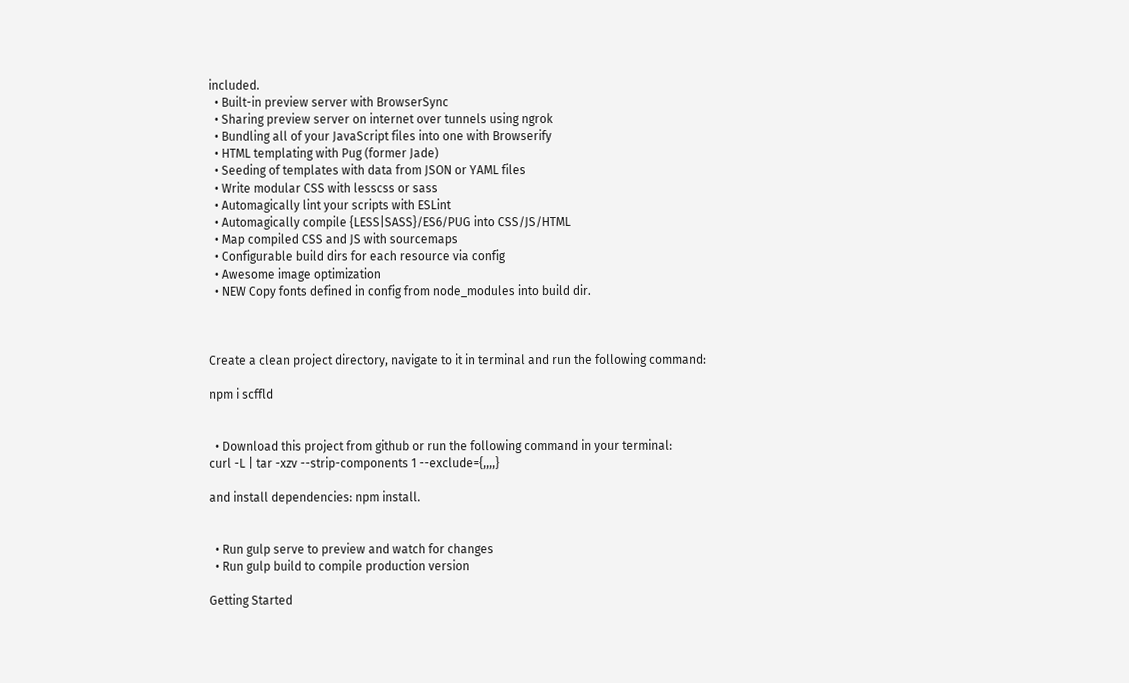included.
  • Built-in preview server with BrowserSync
  • Sharing preview server on internet over tunnels using ngrok
  • Bundling all of your JavaScript files into one with Browserify
  • HTML templating with Pug (former Jade)
  • Seeding of templates with data from JSON or YAML files
  • Write modular CSS with lesscss or sass
  • Automagically lint your scripts with ESLint
  • Automagically compile {LESS|SASS}/ES6/PUG into CSS/JS/HTML
  • Map compiled CSS and JS with sourcemaps
  • Configurable build dirs for each resource via config
  • Awesome image optimization
  • NEW Copy fonts defined in config from node_modules into build dir.



Create a clean project directory, navigate to it in terminal and run the following command:

npm i scffld


  • Download this project from github or run the following command in your terminal:
curl -L | tar -xzv --strip-components 1 --exclude={,,,,}

and install dependencies: npm install.


  • Run gulp serve to preview and watch for changes
  • Run gulp build to compile production version

Getting Started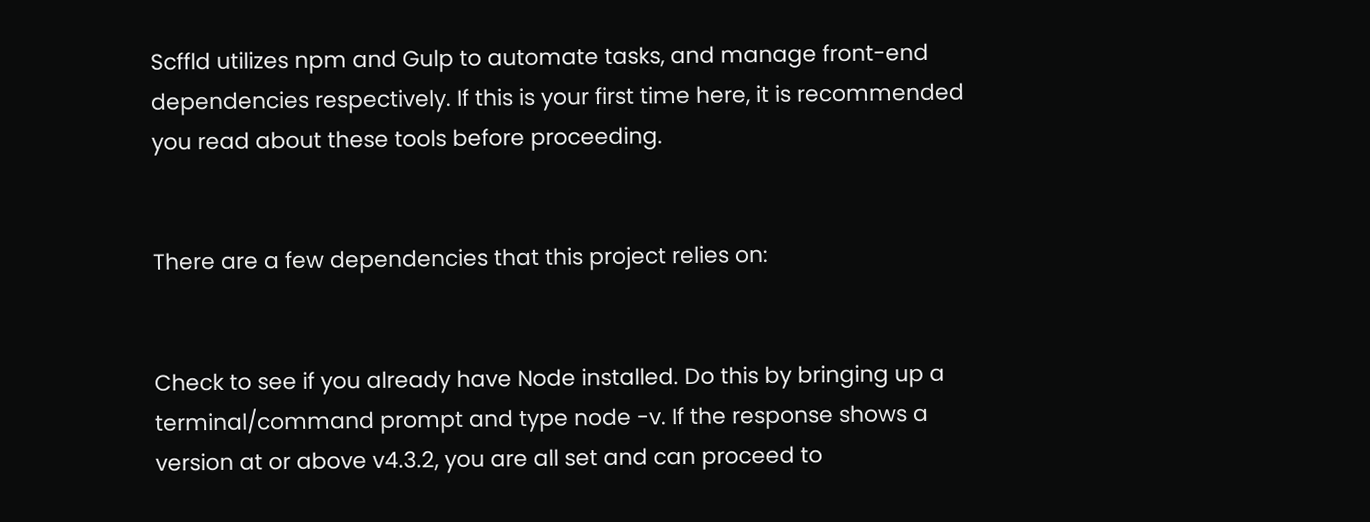Scffld utilizes npm and Gulp to automate tasks, and manage front-end dependencies respectively. If this is your first time here, it is recommended you read about these tools before proceeding.


There are a few dependencies that this project relies on:


Check to see if you already have Node installed. Do this by bringing up a terminal/command prompt and type node -v. If the response shows a version at or above v4.3.2, you are all set and can proceed to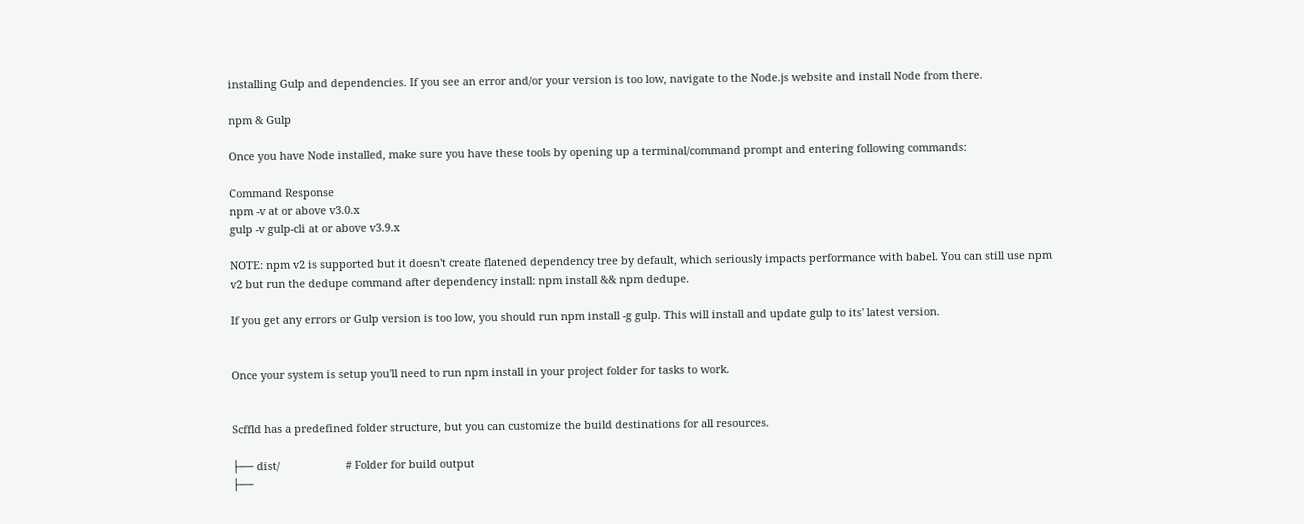installing Gulp and dependencies. If you see an error and/or your version is too low, navigate to the Node.js website and install Node from there.

npm & Gulp

Once you have Node installed, make sure you have these tools by opening up a terminal/command prompt and entering following commands:

Command Response
npm -v at or above v3.0.x
gulp -v gulp-cli at or above v3.9.x

NOTE: npm v2 is supported but it doesn't create flatened dependency tree by default, which seriously impacts performance with babel. You can still use npm v2 but run the dedupe command after dependency install: npm install && npm dedupe.

If you get any errors or Gulp version is too low, you should run npm install -g gulp. This will install and update gulp to its' latest version.


Once your system is setup you'll need to run npm install in your project folder for tasks to work.


Scffld has a predefined folder structure, but you can customize the build destinations for all resources.

├── dist/                      # Folder for build output
├──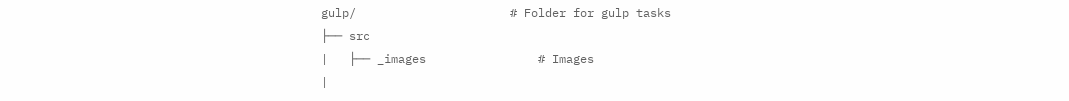gulp/                      # Folder for gulp tasks
├── src
|   ├── _images                # Images
|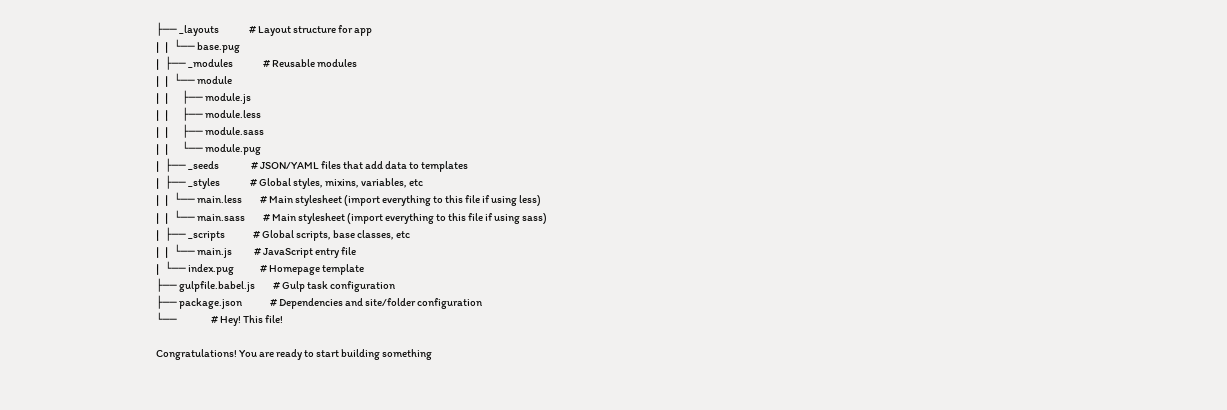├── _layouts               # Layout structure for app
|   |   └── base.pug
|   ├── _modules               # Reusable modules
|   |   └── module
|   |       ├── module.js
|   |       ├── module.less
|   |       ├── module.sass
|   |       └── module.pug
|   ├── _seeds                # JSON/YAML files that add data to templates
|   ├── _styles               # Global styles, mixins, variables, etc
|   |   └── main.less         # Main stylesheet (import everything to this file if using less)
|   |   └── main.sass         # Main stylesheet (import everything to this file if using sass)
|   ├── _scripts              # Global scripts, base classes, etc
|   |   └── main.js           # JavaScript entry file
|   └── index.pug             # Homepage template
├── gulpfile.babel.js         # Gulp task configuration
├── package.json              # Dependencies and site/folder configuration
└──                 # Hey! This file!

Congratulations! You are ready to start building something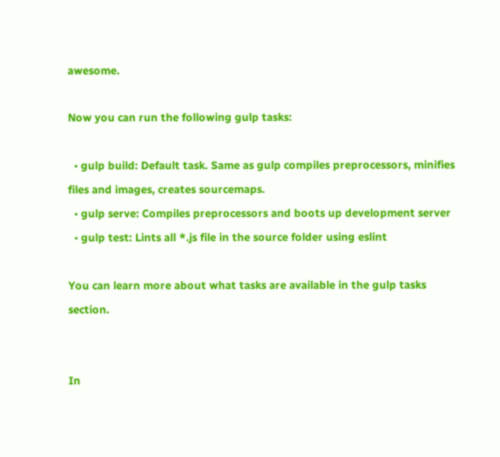awesome.

Now you can run the following gulp tasks:

  • gulp build: Default task. Same as gulp compiles preprocessors, minifies files and images, creates sourcemaps.
  • gulp serve: Compiles preprocessors and boots up development server
  • gulp test: Lints all *.js file in the source folder using eslint

You can learn more about what tasks are available in the gulp tasks section.


In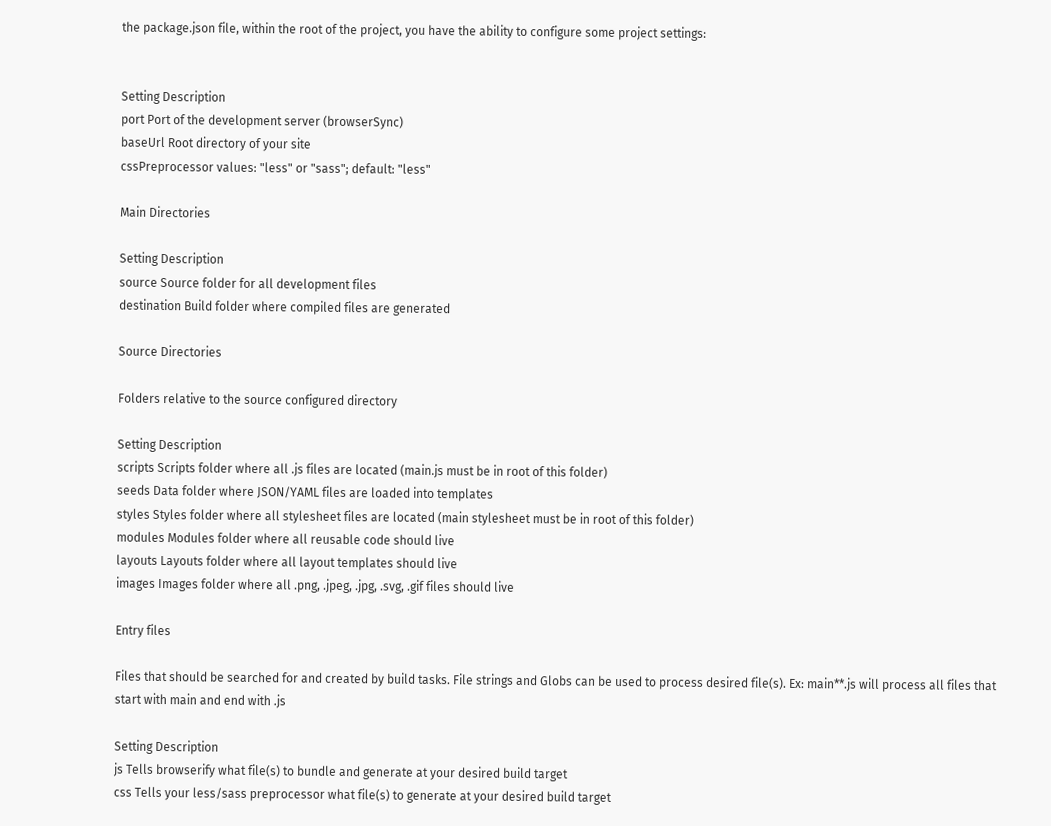the package.json file, within the root of the project, you have the ability to configure some project settings:


Setting Description
port Port of the development server (browserSync)
baseUrl Root directory of your site
cssPreprocessor values: "less" or "sass"; default: "less"

Main Directories

Setting Description
source Source folder for all development files
destination Build folder where compiled files are generated

Source Directories

Folders relative to the source configured directory

Setting Description
scripts Scripts folder where all .js files are located (main.js must be in root of this folder)
seeds Data folder where JSON/YAML files are loaded into templates
styles Styles folder where all stylesheet files are located (main stylesheet must be in root of this folder)
modules Modules folder where all reusable code should live
layouts Layouts folder where all layout templates should live
images Images folder where all .png, .jpeg, .jpg, .svg, .gif files should live

Entry files

Files that should be searched for and created by build tasks. File strings and Globs can be used to process desired file(s). Ex: main**.js will process all files that start with main and end with .js

Setting Description
js Tells browserify what file(s) to bundle and generate at your desired build target
css Tells your less/sass preprocessor what file(s) to generate at your desired build target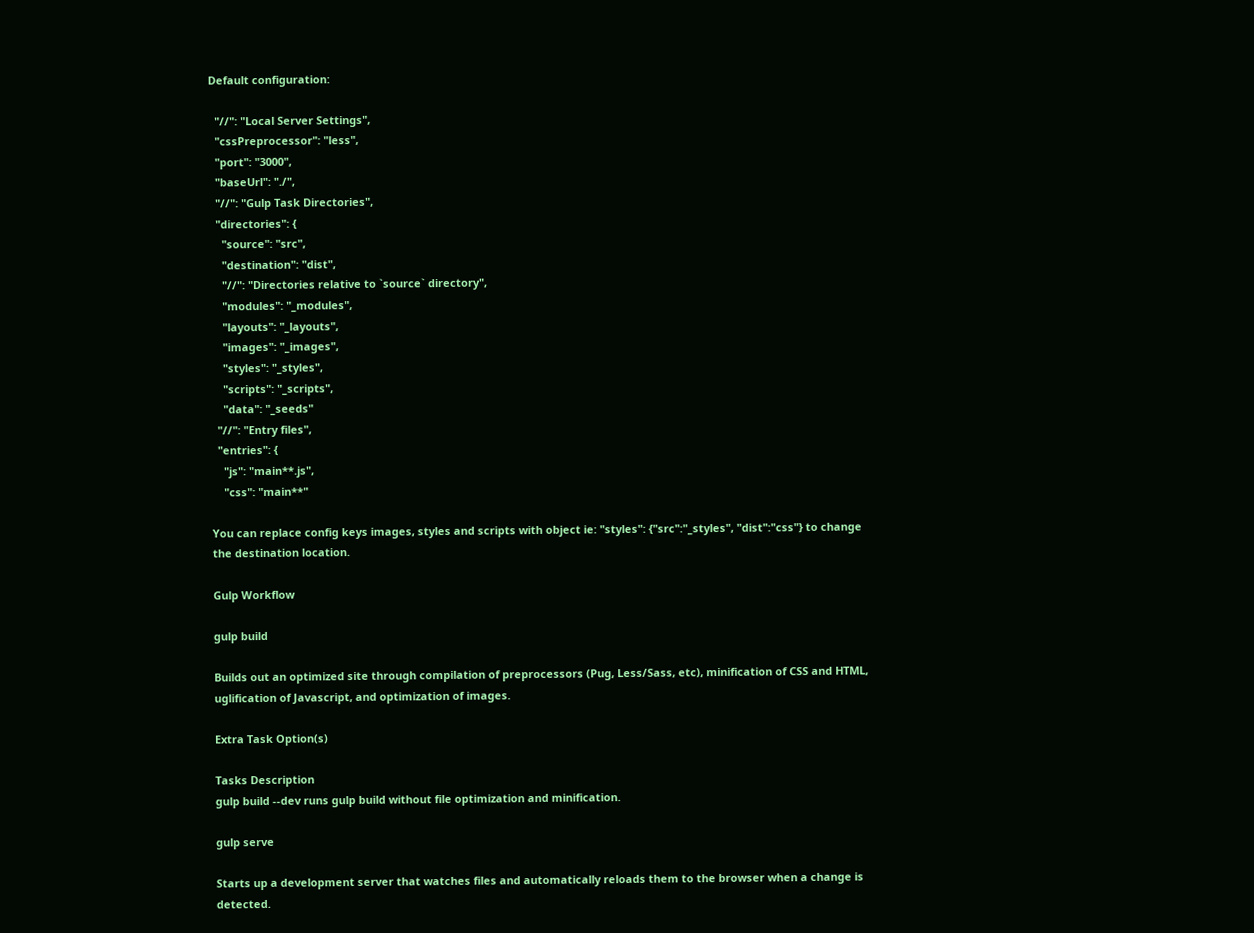Default configuration:

  "//": "Local Server Settings",
  "cssPreprocessor": "less",
  "port": "3000",
  "baseUrl": "./",
  "//": "Gulp Task Directories",
  "directories": {
    "source": "src",
    "destination": "dist",
    "//": "Directories relative to `source` directory",
    "modules": "_modules",
    "layouts": "_layouts",
    "images": "_images",
    "styles": "_styles",
    "scripts": "_scripts",
    "data": "_seeds"
  "//": "Entry files",
  "entries": {
    "js": "main**.js",
    "css": "main**"

You can replace config keys images, styles and scripts with object ie: "styles": {"src":"_styles", "dist":"css"} to change the destination location.

Gulp Workflow

gulp build

Builds out an optimized site through compilation of preprocessors (Pug, Less/Sass, etc), minification of CSS and HTML, uglification of Javascript, and optimization of images.

Extra Task Option(s)

Tasks Description
gulp build --dev runs gulp build without file optimization and minification.

gulp serve

Starts up a development server that watches files and automatically reloads them to the browser when a change is detected.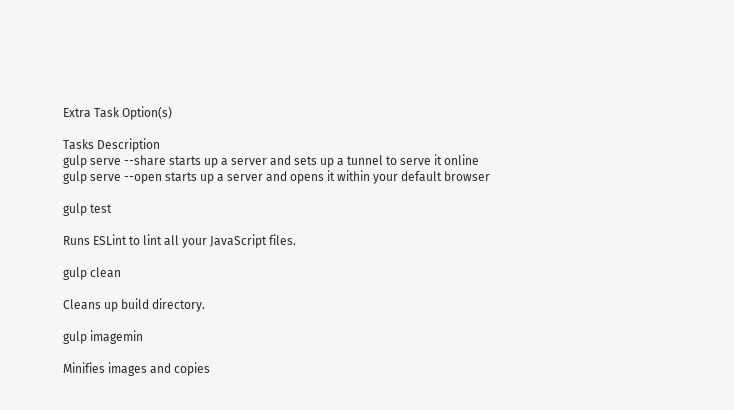Extra Task Option(s)

Tasks Description
gulp serve --share starts up a server and sets up a tunnel to serve it online
gulp serve --open starts up a server and opens it within your default browser

gulp test

Runs ESLint to lint all your JavaScript files.

gulp clean

Cleans up build directory.

gulp imagemin

Minifies images and copies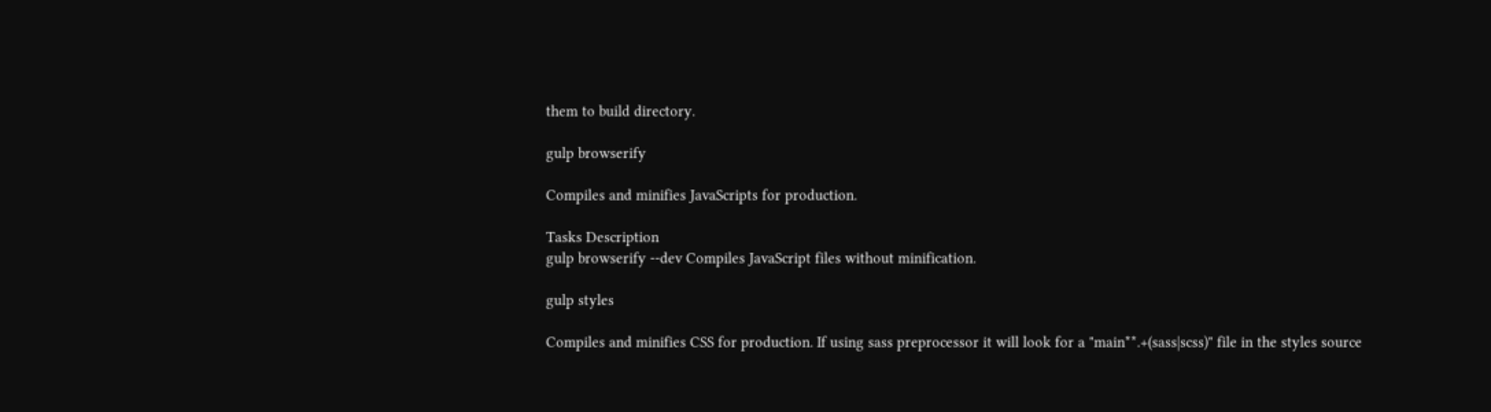them to build directory.

gulp browserify

Compiles and minifies JavaScripts for production.

Tasks Description
gulp browserify --dev Compiles JavaScript files without minification.

gulp styles

Compiles and minifies CSS for production. If using sass preprocessor it will look for a "main**.+(sass|scss)" file in the styles source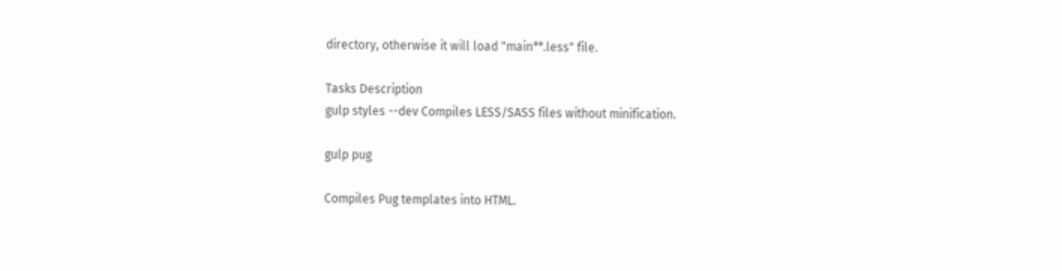directory, otherwise it will load "main**.less" file.

Tasks Description
gulp styles --dev Compiles LESS/SASS files without minification.

gulp pug

Compiles Pug templates into HTML.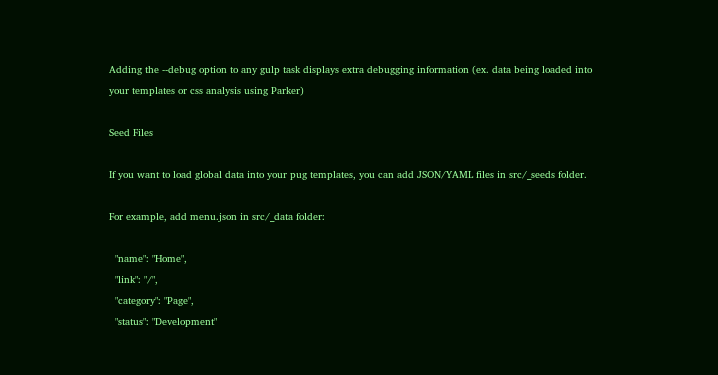Adding the --debug option to any gulp task displays extra debugging information (ex. data being loaded into your templates or css analysis using Parker)

Seed Files

If you want to load global data into your pug templates, you can add JSON/YAML files in src/_seeds folder.

For example, add menu.json in src/_data folder:

  "name": "Home",
  "link": "/",
  "category": "Page",
  "status": "Development"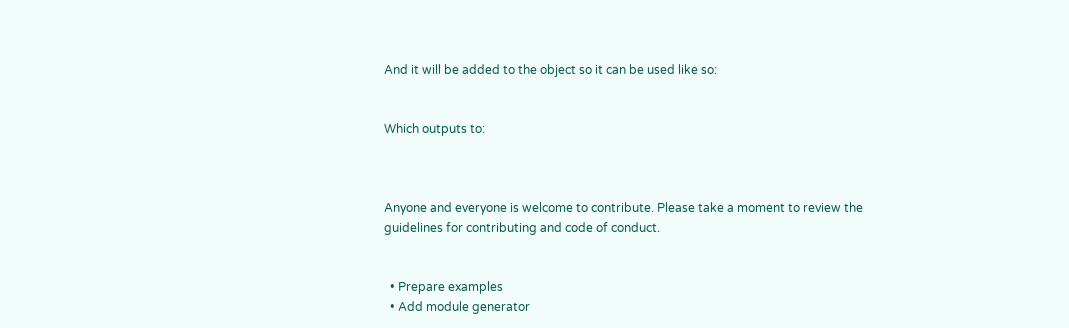And it will be added to the object so it can be used like so:


Which outputs to:



Anyone and everyone is welcome to contribute. Please take a moment to review the guidelines for contributing and code of conduct.


  • Prepare examples
  • Add module generator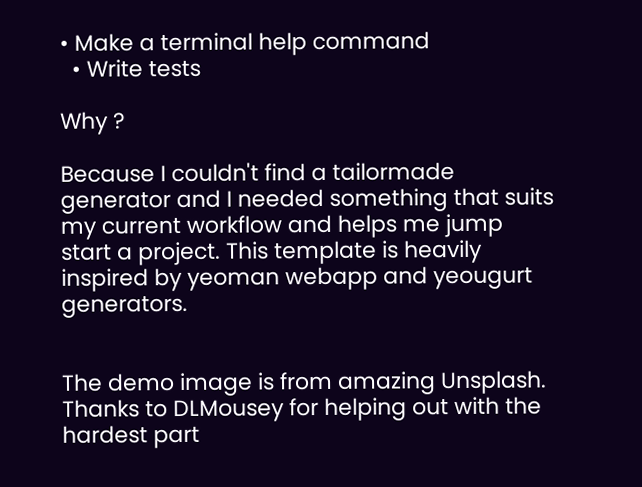• Make a terminal help command
  • Write tests

Why ?

Because I couldn't find a tailormade generator and I needed something that suits my current workflow and helps me jump start a project. This template is heavily inspired by yeoman webapp and yeougurt generators.


The demo image is from amazing Unsplash. Thanks to DLMousey for helping out with the hardest part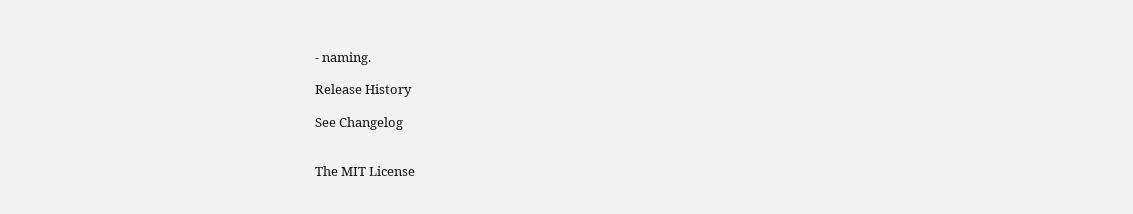- naming.

Release History

See Changelog


The MIT License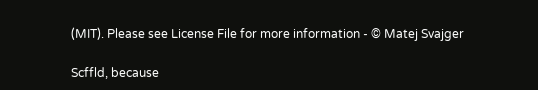(MIT). Please see License File for more information - © Matej Svajger

Scffld, because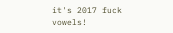it's 2017 fuck vowels!